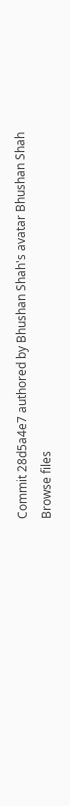Commit 28d5a4e7 authored by Bhushan Shah's avatar Bhushan Shah
Browse files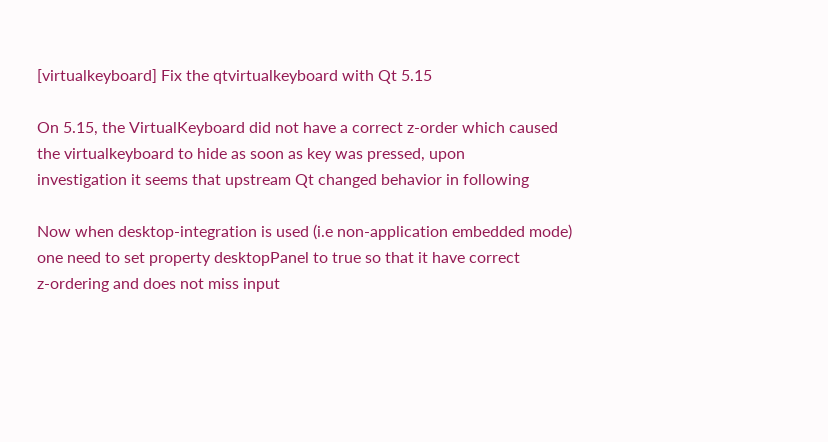[virtualkeyboard] Fix the qtvirtualkeyboard with Qt 5.15

On 5.15, the VirtualKeyboard did not have a correct z-order which caused
the virtualkeyboard to hide as soon as key was pressed, upon
investigation it seems that upstream Qt changed behavior in following

Now when desktop-integration is used (i.e non-application embedded mode)
one need to set property desktopPanel to true so that it have correct
z-ordering and does not miss input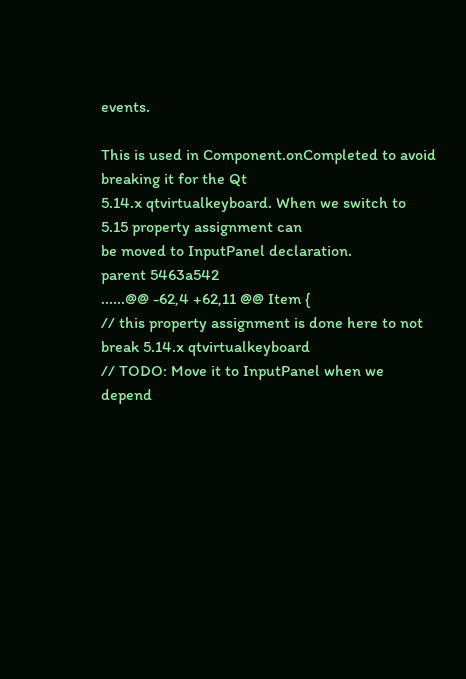events.

This is used in Component.onCompleted to avoid breaking it for the Qt
5.14.x qtvirtualkeyboard. When we switch to 5.15 property assignment can
be moved to InputPanel declaration.
parent 5463a542
......@@ -62,4 +62,11 @@ Item {
// this property assignment is done here to not break 5.14.x qtvirtualkeyboard
// TODO: Move it to InputPanel when we depend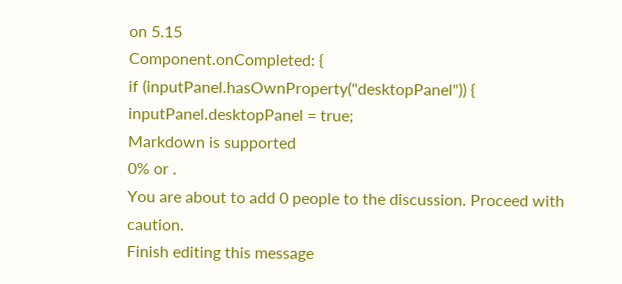on 5.15
Component.onCompleted: {
if (inputPanel.hasOwnProperty("desktopPanel")) {
inputPanel.desktopPanel = true;
Markdown is supported
0% or .
You are about to add 0 people to the discussion. Proceed with caution.
Finish editing this message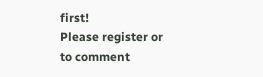first!
Please register or to comment